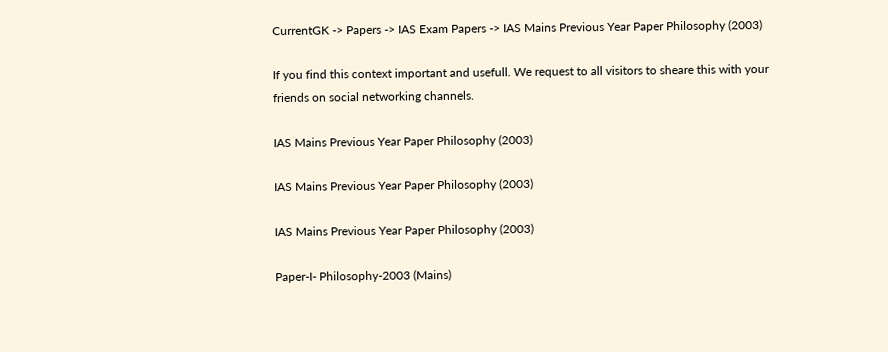CurrentGK -> Papers -> IAS Exam Papers -> IAS Mains Previous Year Paper Philosophy (2003)

If you find this context important and usefull. We request to all visitors to sheare this with your friends on social networking channels.

IAS Mains Previous Year Paper Philosophy (2003)

IAS Mains Previous Year Paper Philosophy (2003)

IAS Mains Previous Year Paper Philosophy (2003)

Paper-I- Philosophy-2003 (Mains)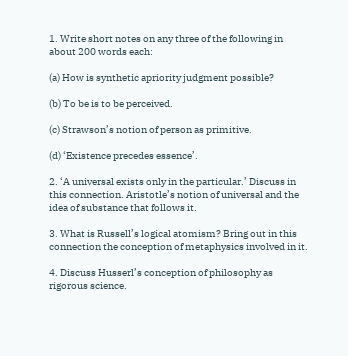1. Write short notes on any three of the following in about 200 words each:

(a) How is synthetic apriority judgment possible?

(b) To be is to be perceived.

(c) Strawson’s notion of person as primitive.

(d) ‘Existence precedes essence’.

2. ‘A universal exists only in the particular.’ Discuss in this connection. Aristotle’s notion of universal and the idea of substance that follows it.

3. What is Russell’s logical atomism? Bring out in this connection the conception of metaphysics involved in it.

4. Discuss Husserl’s conception of philosophy as rigorous science.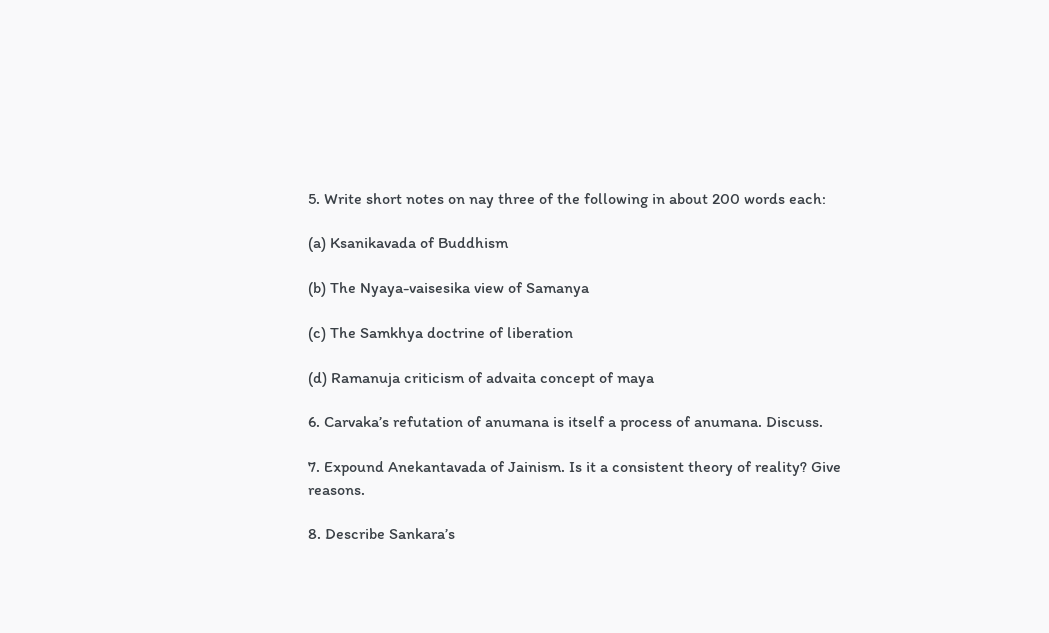5. Write short notes on nay three of the following in about 200 words each:

(a) Ksanikavada of Buddhism

(b) The Nyaya-vaisesika view of Samanya

(c) The Samkhya doctrine of liberation

(d) Ramanuja criticism of advaita concept of maya

6. Carvaka’s refutation of anumana is itself a process of anumana. Discuss.

7. Expound Anekantavada of Jainism. Is it a consistent theory of reality? Give reasons.

8. Describe Sankara’s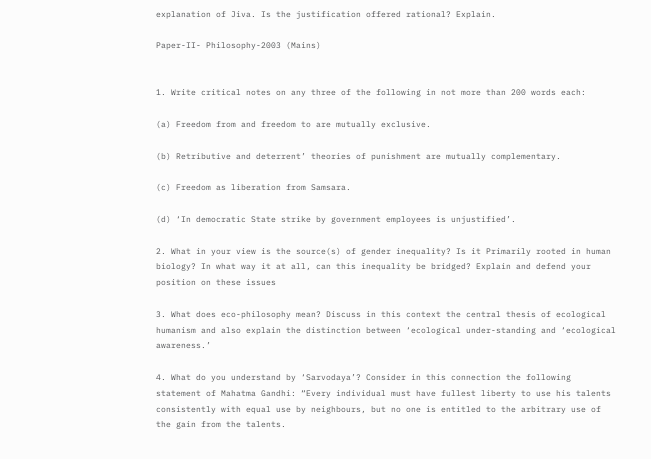explanation of Jiva. Is the justification offered rational? Explain.

Paper-II- Philosophy-2003 (Mains)


1. Write critical notes on any three of the following in not more than 200 words each:

(a) Freedom from and freedom to are mutually exclusive.

(b) Retributive and deterrent’ theories of punishment are mutually complementary.

(c) Freedom as liberation from Samsara.

(d) ‘In democratic State strike by government employees is unjustified’.

2. What in your view is the source(s) of gender inequality? Is it Primarily rooted in human biology? In what way it at all, can this inequality be bridged? Explain and defend your position on these issues

3. What does eco-philosophy mean? Discuss in this context the central thesis of ecological humanism and also explain the distinction between ‘ecological under-standing and ‘ecological awareness.’

4. What do you understand by ‘Sarvodaya’? Consider in this connection the following statement of Mahatma Gandhi: “Every individual must have fullest liberty to use his talents consistently with equal use by neighbours, but no one is entitled to the arbitrary use of the gain from the talents.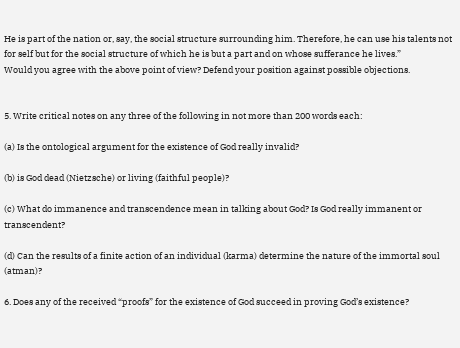He is part of the nation or, say, the social structure surrounding him. Therefore, he can use his talents not for self but for the social structure of which he is but a part and on whose sufferance he lives.”
Would you agree with the above point of view? Defend your position against possible objections.


5. Write critical notes on any three of the following in not more than 200 words each:

(a) Is the ontological argument for the existence of God really invalid?

(b) is God dead (Nietzsche) or living (faithful people)?

(c) What do immanence and transcendence mean in talking about God? Is God really immanent or transcendent?

(d) Can the results of a finite action of an individual (karma) determine the nature of the immortal soul (atman)?

6. Does any of the received “proofs” for the existence of God succeed in proving God’s existence?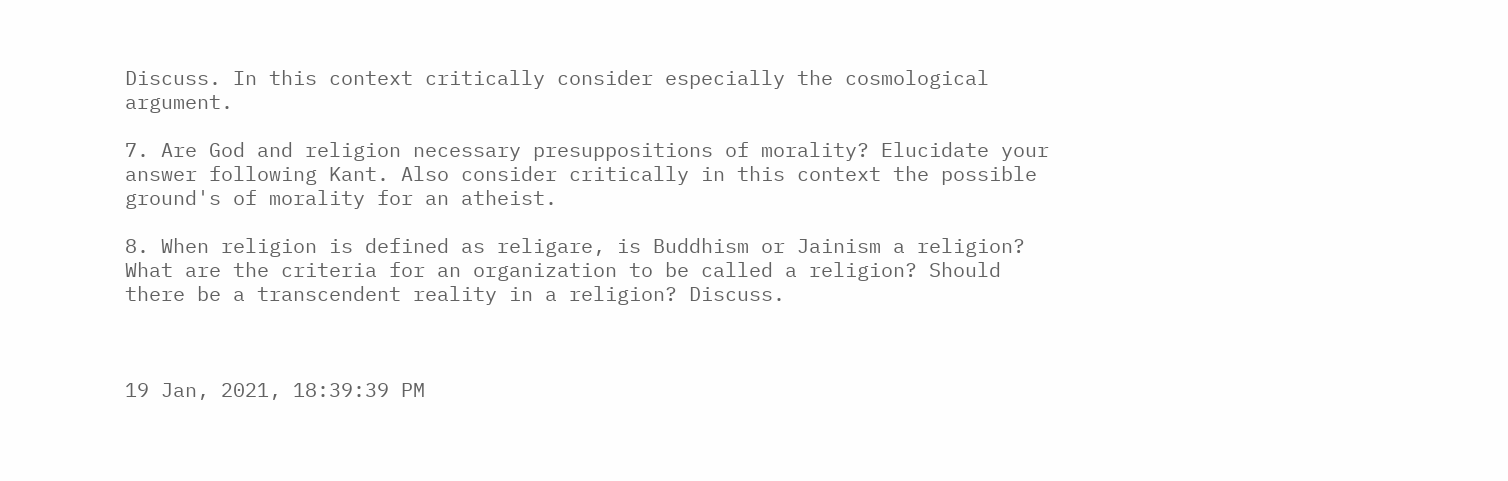Discuss. In this context critically consider especially the cosmological argument.

7. Are God and religion necessary presuppositions of morality? Elucidate your answer following Kant. Also consider critically in this context the possible ground's of morality for an atheist.

8. When religion is defined as religare, is Buddhism or Jainism a religion? What are the criteria for an organization to be called a religion? Should there be a transcendent reality in a religion? Discuss.



19 Jan, 2021, 18:39:39 PM